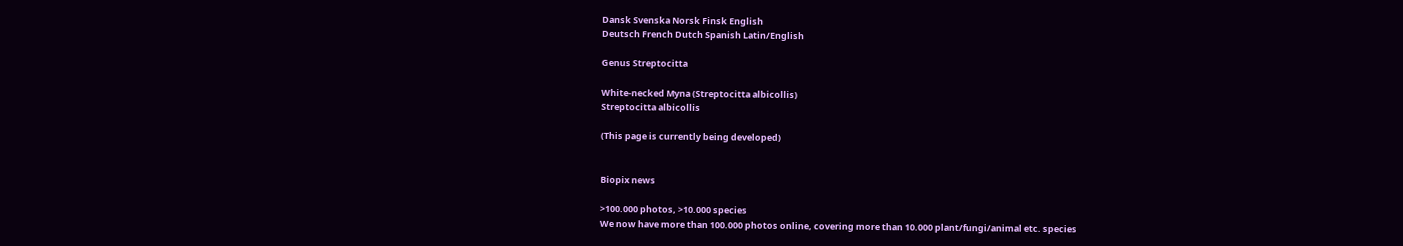Dansk Svenska Norsk Finsk English
Deutsch French Dutch Spanish Latin/English

Genus Streptocitta

White-necked Myna (Streptocitta albicollis)
Streptocitta albicollis

(This page is currently being developed)


Biopix news

>100.000 photos, >10.000 species
We now have more than 100.000 photos online, covering more than 10.000 plant/fungi/animal etc. species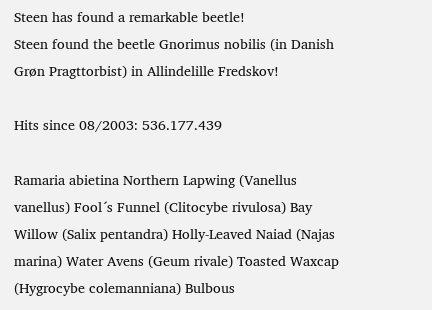Steen has found a remarkable beetle!
Steen found the beetle Gnorimus nobilis (in Danish Grøn Pragttorbist) in Allindelille Fredskov!

Hits since 08/2003: 536.177.439

Ramaria abietina Northern Lapwing (Vanellus vanellus) Fool´s Funnel (Clitocybe rivulosa) Bay Willow (Salix pentandra) Holly-Leaved Naiad (Najas marina) Water Avens (Geum rivale) Toasted Waxcap (Hygrocybe colemanniana) Bulbous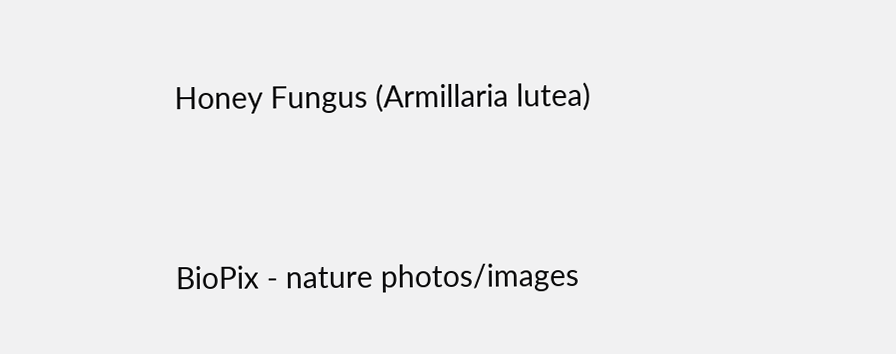Honey Fungus (Armillaria lutea)


BioPix - nature photos/images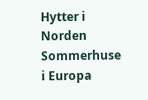Hytter i Norden Sommerhuse i Europa